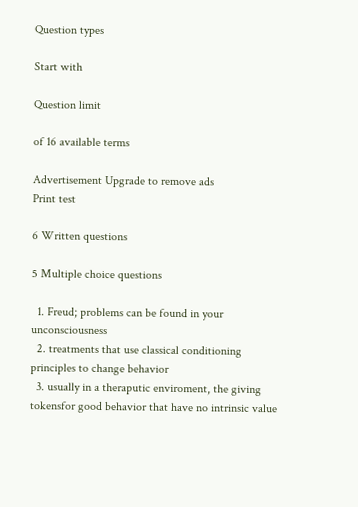Question types

Start with

Question limit

of 16 available terms

Advertisement Upgrade to remove ads
Print test

6 Written questions

5 Multiple choice questions

  1. Freud; problems can be found in your unconsciousness
  2. treatments that use classical conditioning principles to change behavior
  3. usually in a theraputic enviroment, the giving tokensfor good behavior that have no intrinsic value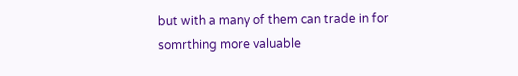but with a many of them can trade in for somrthing more valuable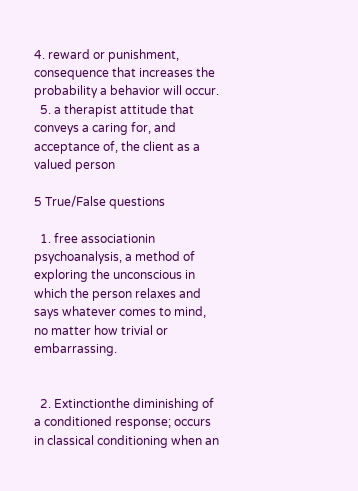4. reward or punishment, consequence that increases the probability a behavior will occur.
  5. a therapist attitude that conveys a caring for, and acceptance of, the client as a valued person

5 True/False questions

  1. free associationin psychoanalysis, a method of exploring the unconscious in which the person relaxes and says whatever comes to mind, no matter how trivial or embarrassing.


  2. Extinctionthe diminishing of a conditioned response; occurs in classical conditioning when an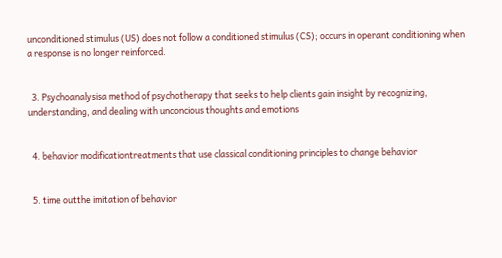unconditioned stimulus (US) does not follow a conditioned stimulus (CS); occurs in operant conditioning when a response is no longer reinforced.


  3. Psychoanalysisa method of psychotherapy that seeks to help clients gain insight by recognizing, understanding, and dealing with unconcious thoughts and emotions


  4. behavior modificationtreatments that use classical conditioning principles to change behavior


  5. time outthe imitation of behavior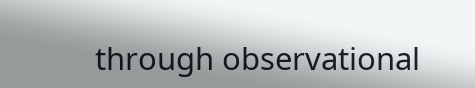through observational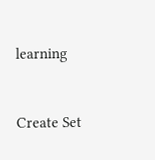learning


Create Set